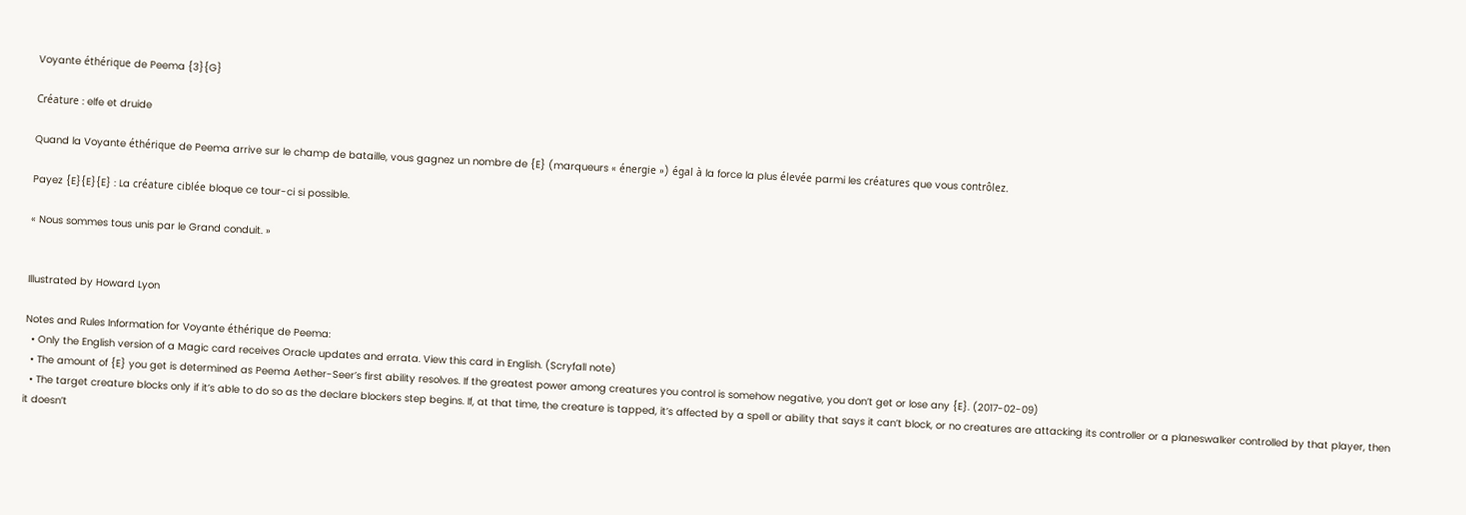Voyante éthérique de Peema {3}{G}

Créature : elfe et druide

Quand la Voyante éthérique de Peema arrive sur le champ de bataille, vous gagnez un nombre de {E} (marqueurs « énergie ») égal à la force la plus élevée parmi les créatures que vous contrôlez.

Payez {E}{E}{E} : La créature ciblée bloque ce tour-ci si possible.

« Nous sommes tous unis par le Grand conduit. »


Illustrated by Howard Lyon

Notes and Rules Information for Voyante éthérique de Peema:
  • Only the English version of a Magic card receives Oracle updates and errata. View this card in English. (Scryfall note)
  • The amount of {E} you get is determined as Peema Aether-Seer’s first ability resolves. If the greatest power among creatures you control is somehow negative, you don’t get or lose any {E}. (2017-02-09)
  • The target creature blocks only if it’s able to do so as the declare blockers step begins. If, at that time, the creature is tapped, it’s affected by a spell or ability that says it can’t block, or no creatures are attacking its controller or a planeswalker controlled by that player, then it doesn’t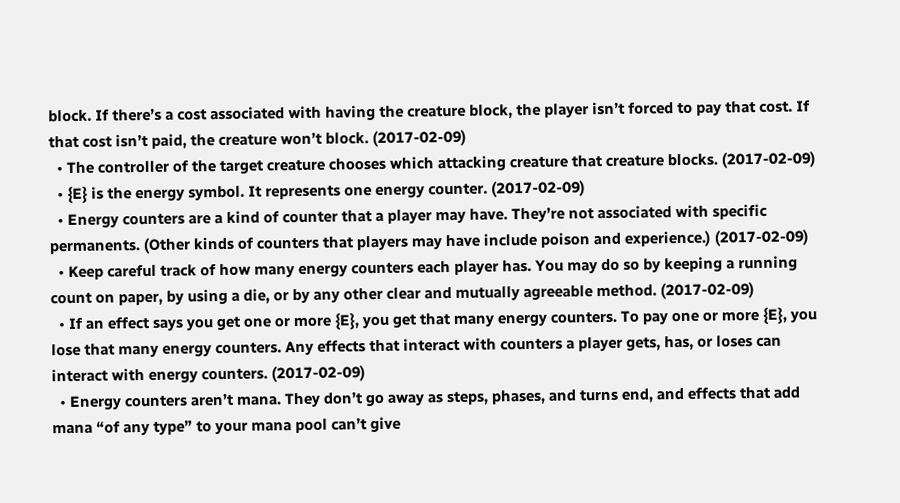block. If there’s a cost associated with having the creature block, the player isn’t forced to pay that cost. If that cost isn’t paid, the creature won’t block. (2017-02-09)
  • The controller of the target creature chooses which attacking creature that creature blocks. (2017-02-09)
  • {E} is the energy symbol. It represents one energy counter. (2017-02-09)
  • Energy counters are a kind of counter that a player may have. They’re not associated with specific permanents. (Other kinds of counters that players may have include poison and experience.) (2017-02-09)
  • Keep careful track of how many energy counters each player has. You may do so by keeping a running count on paper, by using a die, or by any other clear and mutually agreeable method. (2017-02-09)
  • If an effect says you get one or more {E}, you get that many energy counters. To pay one or more {E}, you lose that many energy counters. Any effects that interact with counters a player gets, has, or loses can interact with energy counters. (2017-02-09)
  • Energy counters aren’t mana. They don’t go away as steps, phases, and turns end, and effects that add mana “of any type” to your mana pool can’t give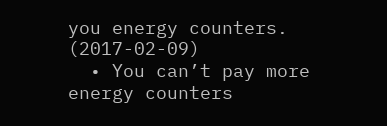you energy counters. (2017-02-09)
  • You can’t pay more energy counters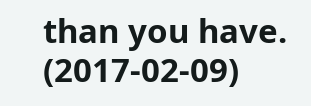than you have. (2017-02-09)